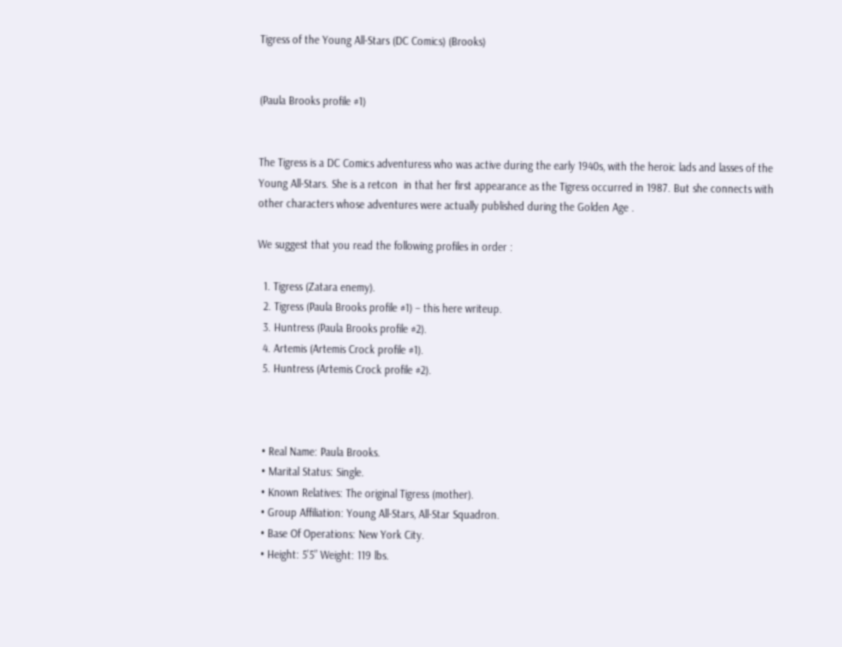Tigress of the Young All-Stars (DC Comics) (Brooks)


(Paula Brooks profile #1)


The Tigress is a DC Comics adventuress who was active during the early 1940s, with the heroic lads and lasses of the Young All-Stars. She is a retcon  in that her first appearance as the Tigress occurred in 1987. But she connects with other characters whose adventures were actually published during the Golden Age .

We suggest that you read the following profiles in order :

  1. Tigress (Zatara enemy).
  2. Tigress (Paula Brooks profile #1) – this here writeup.
  3. Huntress (Paula Brooks profile #2).
  4. Artemis (Artemis Crock profile #1).
  5. Huntress (Artemis Crock profile #2).



  • Real Name: Paula Brooks.
  • Marital Status: Single.
  • Known Relatives: The original Tigress (mother).
  • Group Affiliation: Young All-Stars, All-Star Squadron.
  • Base Of Operations: New York City.
  • Height: 5’5” Weight: 119 lbs.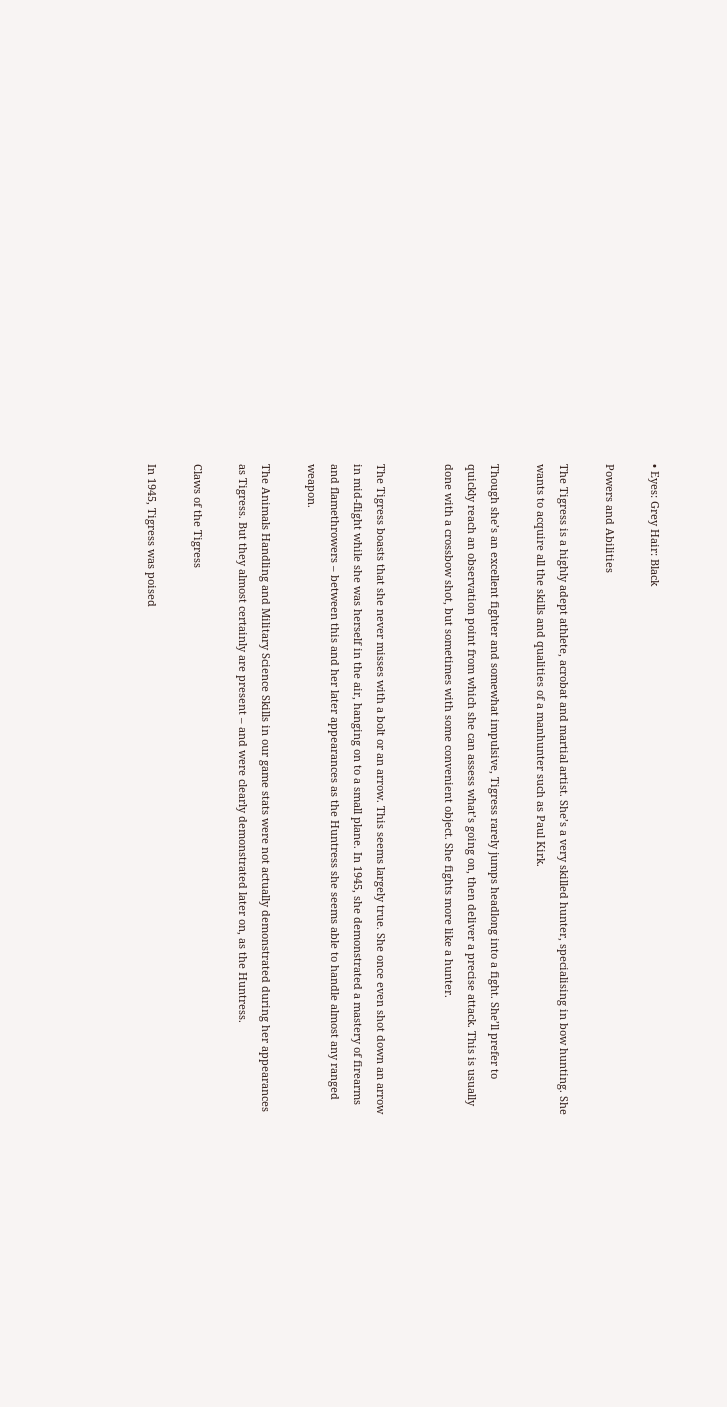• Eyes: Grey Hair: Black

Powers and Abilities

The Tigress is a highly adept athlete, acrobat and martial artist. She’s a very skilled hunter, specialising in bow hunting. She wants to acquire all the skills and qualities of a manhunter such as Paul Kirk.

Though she’s an excellent fighter and somewhat impulsive, Tigress rarely jumps headlong into a fight. She’ll prefer to quickly reach an observation point from which she can assess what’s going on, then deliver a precise attack. This is usually done with a crossbow shot, but sometimes with some convenient object. She fights more like a hunter.


The Tigress boasts that she never misses with a bolt or an arrow. This seems largely true. She once even shot down an arrow in mid-flight while she was herself in the air, hanging on to a small plane. In 1945, she demonstrated a mastery of firearms and flamethrowers – between this and her later appearances as the Huntress she seems able to handle almost any ranged weapon.

The Animals Handling and Military Science Skills in our game stats were not actually demonstrated during her appearances as Tigress. But they almost certainly are present – and were clearly demonstrated later on, as the Huntress.

Claws of the Tigress

In 1945, Tigress was poised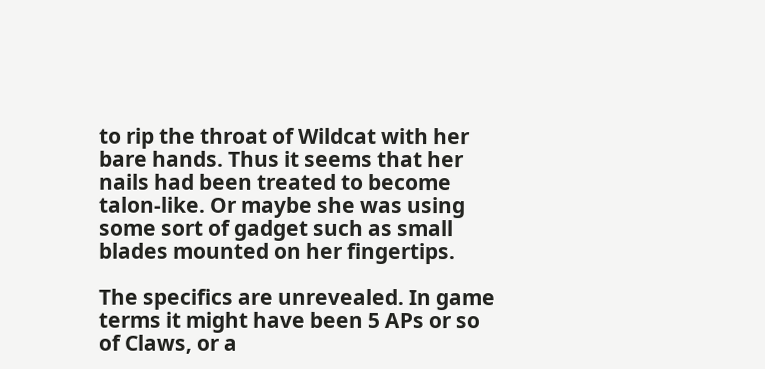to rip the throat of Wildcat with her bare hands. Thus it seems that her nails had been treated to become talon-like. Or maybe she was using some sort of gadget such as small blades mounted on her fingertips.

The specifics are unrevealed. In game terms it might have been 5 APs or so of Claws, or a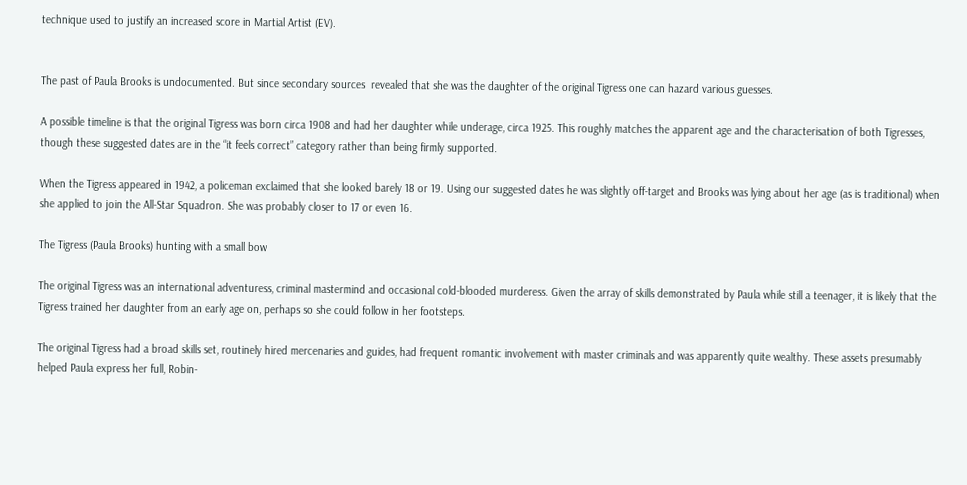technique used to justify an increased score in Martial Artist (EV).


The past of Paula Brooks is undocumented. But since secondary sources  revealed that she was the daughter of the original Tigress one can hazard various guesses.

A possible timeline is that the original Tigress was born circa 1908 and had her daughter while underage, circa 1925. This roughly matches the apparent age and the characterisation of both Tigresses, though these suggested dates are in the “it feels correct” category rather than being firmly supported.

When the Tigress appeared in 1942, a policeman exclaimed that she looked barely 18 or 19. Using our suggested dates he was slightly off-target and Brooks was lying about her age (as is traditional) when she applied to join the All-Star Squadron. She was probably closer to 17 or even 16.

The Tigress (Paula Brooks) hunting with a small bow

The original Tigress was an international adventuress, criminal mastermind and occasional cold-blooded murderess. Given the array of skills demonstrated by Paula while still a teenager, it is likely that the Tigress trained her daughter from an early age on, perhaps so she could follow in her footsteps.

The original Tigress had a broad skills set, routinely hired mercenaries and guides, had frequent romantic involvement with master criminals and was apparently quite wealthy. These assets presumably helped Paula express her full, Robin-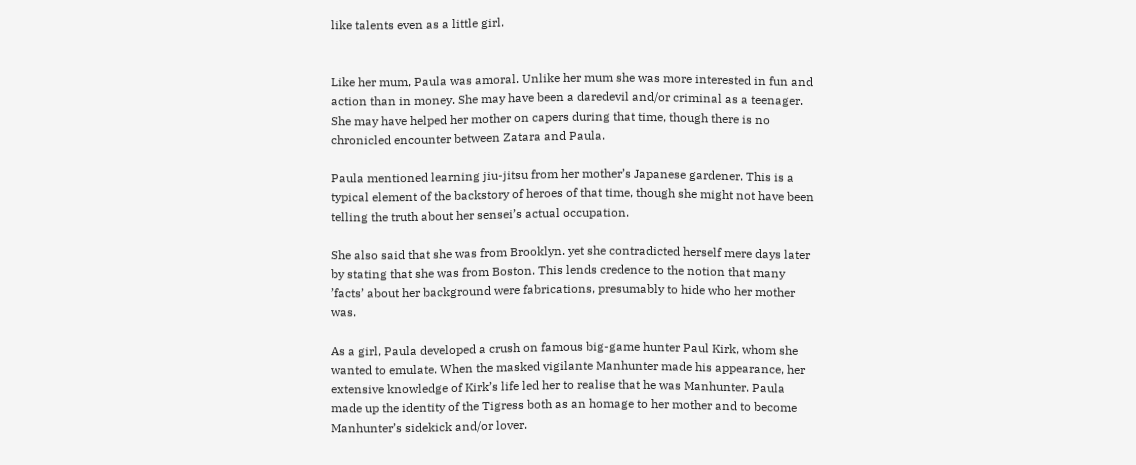like talents even as a little girl.


Like her mum, Paula was amoral. Unlike her mum she was more interested in fun and action than in money. She may have been a daredevil and/or criminal as a teenager. She may have helped her mother on capers during that time, though there is no chronicled encounter between Zatara and Paula.

Paula mentioned learning jiu-jitsu from her mother’s Japanese gardener. This is a typical element of the backstory of heroes of that time, though she might not have been telling the truth about her sensei’s actual occupation.

She also said that she was from Brooklyn. yet she contradicted herself mere days later by stating that she was from Boston. This lends credence to the notion that many ’facts’ about her background were fabrications, presumably to hide who her mother was.

As a girl, Paula developed a crush on famous big-game hunter Paul Kirk, whom she wanted to emulate. When the masked vigilante Manhunter made his appearance, her extensive knowledge of Kirk’s life led her to realise that he was Manhunter. Paula made up the identity of the Tigress both as an homage to her mother and to become Manhunter’s sidekick and/or lover.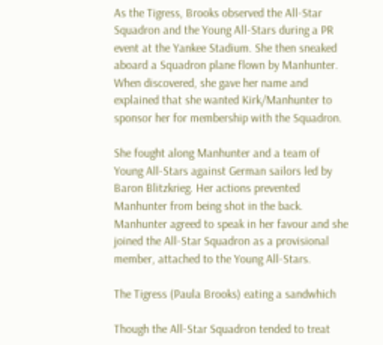As the Tigress, Brooks observed the All-Star Squadron and the Young All-Stars during a PR event at the Yankee Stadium. She then sneaked aboard a Squadron plane flown by Manhunter. When discovered, she gave her name and explained that she wanted Kirk/Manhunter to sponsor her for membership with the Squadron.

She fought along Manhunter and a team of Young All-Stars against German sailors led by Baron Blitzkrieg. Her actions prevented Manhunter from being shot in the back. Manhunter agreed to speak in her favour and she joined the All-Star Squadron as a provisional member, attached to the Young All-Stars.

The Tigress (Paula Brooks) eating a sandwhich

Though the All-Star Squadron tended to treat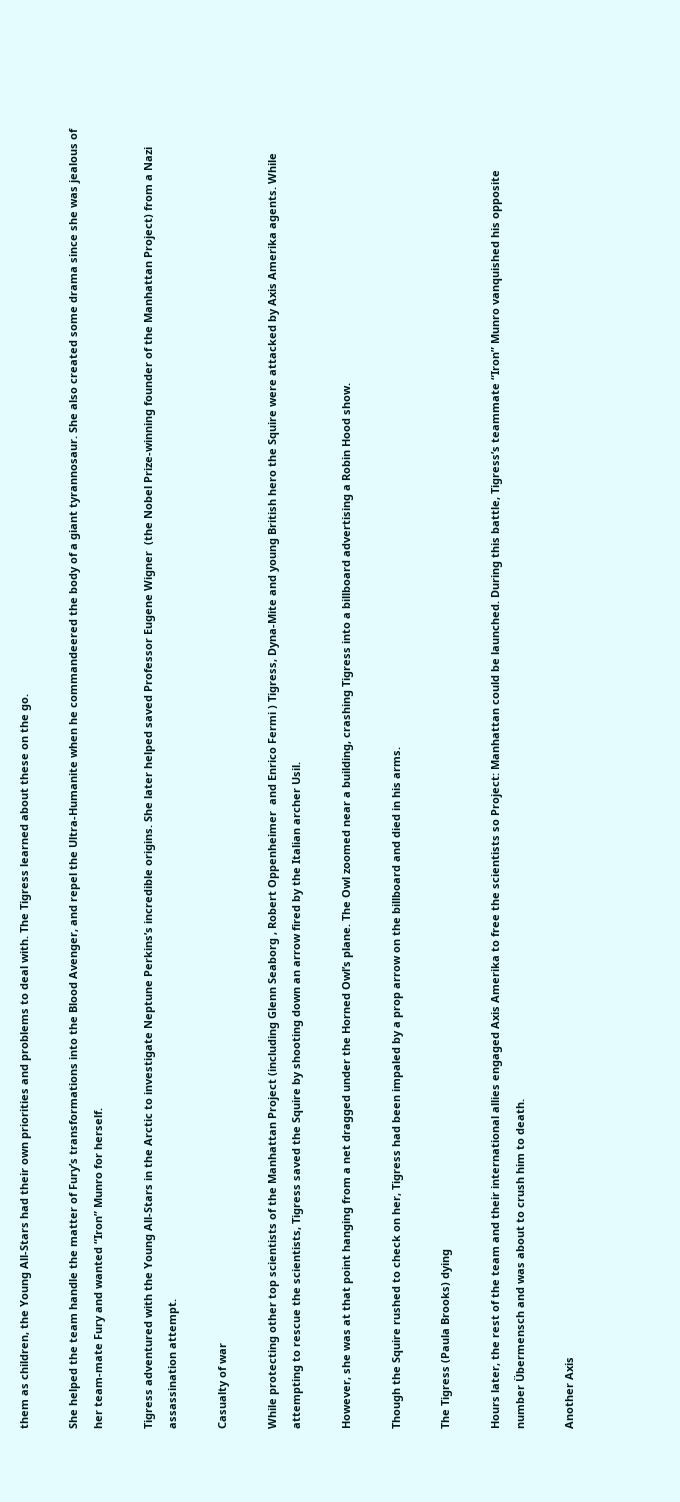them as children, the Young All-Stars had their own priorities and problems to deal with. The Tigress learned about these on the go.

She helped the team handle the matter of Fury’s transformations into the Blood Avenger, and repel the Ultra-Humanite when he commandeered the body of a giant tyrannosaur. She also created some drama since she was jealous of her team-mate Fury and wanted “Iron” Munro for herself.

Tigress adventured with the Young All-Stars in the Arctic to investigate Neptune Perkins’s incredible origins. She later helped saved Professor Eugene Wigner  (the Nobel Prize-winning founder of the Manhattan Project) from a Nazi assassination attempt.

Casualty of war

While protecting other top scientists of the Manhattan Project (including Glenn Seaborg , Robert Oppenheimer  and Enrico Fermi ) Tigress, Dyna-Mite and young British hero the Squire were attacked by Axis Amerika agents. While attempting to rescue the scientists, Tigress saved the Squire by shooting down an arrow fired by the Italian archer Usil.

However, she was at that point hanging from a net dragged under the Horned Owl’s plane. The Owl zoomed near a building, crashing Tigress into a billboard advertising a Robin Hood show.

Though the Squire rushed to check on her, Tigress had been impaled by a prop arrow on the billboard and died in his arms.

The Tigress (Paula Brooks) dying

Hours later, the rest of the team and their international allies engaged Axis Amerika to free the scientists so Project: Manhattan could be launched. During this battle, Tigress’s teammate “Iron” Munro vanquished his opposite number Übermensch and was about to crush him to death.

Another Axis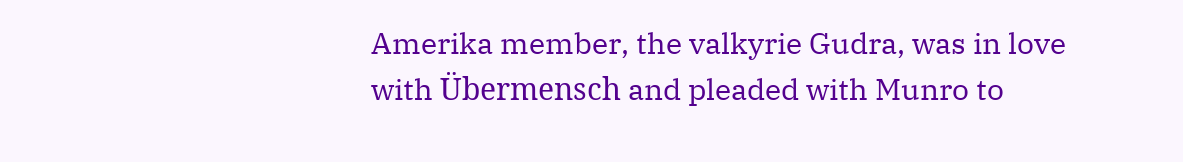Amerika member, the valkyrie Gudra, was in love with Übermensch and pleaded with Munro to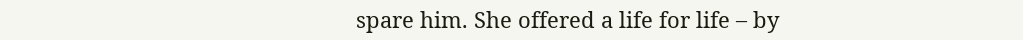spare him. She offered a life for life – by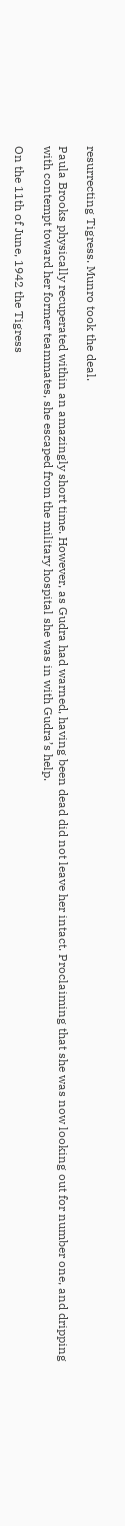resurrecting Tigress. Munro took the deal.

Paula Brooks physically recuperated within an amazingly short time. However, as Gudra had warned, having been dead did not leave her intact. Proclaiming that she was now looking out for number one, and dripping with contempt toward her former teammates, she escaped from the military hospital she was in with Gudra’s help.

On the 11th of June, 1942 the Tigress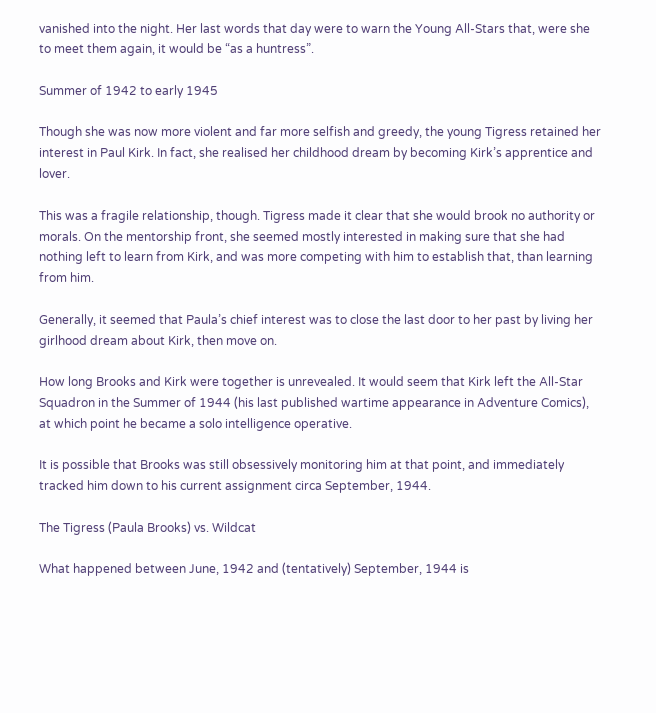vanished into the night. Her last words that day were to warn the Young All-Stars that, were she to meet them again, it would be “as a huntress”.

Summer of 1942 to early 1945

Though she was now more violent and far more selfish and greedy, the young Tigress retained her interest in Paul Kirk. In fact, she realised her childhood dream by becoming Kirk’s apprentice and lover.

This was a fragile relationship, though. Tigress made it clear that she would brook no authority or morals. On the mentorship front, she seemed mostly interested in making sure that she had nothing left to learn from Kirk, and was more competing with him to establish that, than learning from him.

Generally, it seemed that Paula’s chief interest was to close the last door to her past by living her girlhood dream about Kirk, then move on.

How long Brooks and Kirk were together is unrevealed. It would seem that Kirk left the All-Star Squadron in the Summer of 1944 (his last published wartime appearance in Adventure Comics), at which point he became a solo intelligence operative.

It is possible that Brooks was still obsessively monitoring him at that point, and immediately tracked him down to his current assignment circa September, 1944.

The Tigress (Paula Brooks) vs. Wildcat

What happened between June, 1942 and (tentatively) September, 1944 is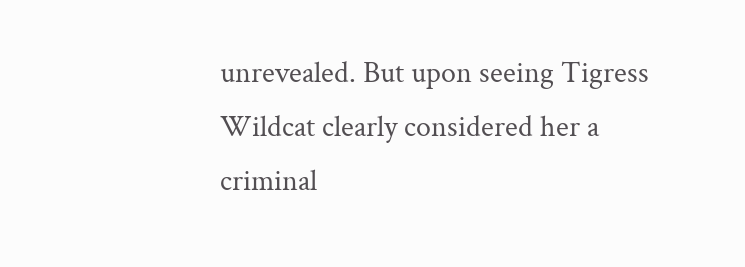unrevealed. But upon seeing Tigress Wildcat clearly considered her a criminal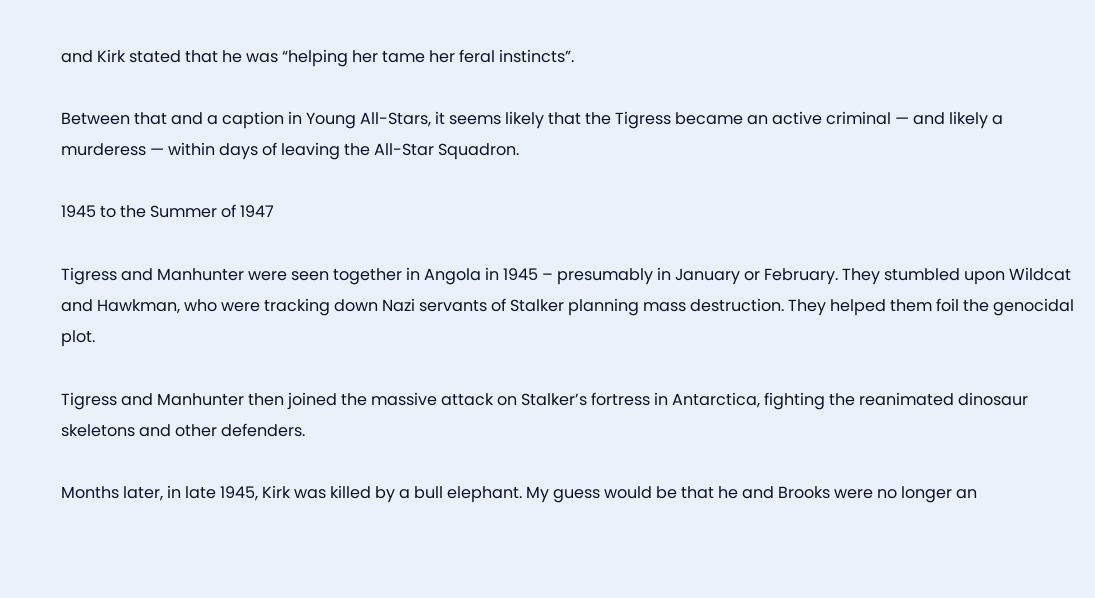and Kirk stated that he was “helping her tame her feral instincts”.

Between that and a caption in Young All-Stars, it seems likely that the Tigress became an active criminal — and likely a murderess — within days of leaving the All-Star Squadron.

1945 to the Summer of 1947

Tigress and Manhunter were seen together in Angola in 1945 – presumably in January or February. They stumbled upon Wildcat and Hawkman, who were tracking down Nazi servants of Stalker planning mass destruction. They helped them foil the genocidal plot.

Tigress and Manhunter then joined the massive attack on Stalker’s fortress in Antarctica, fighting the reanimated dinosaur skeletons and other defenders.

Months later, in late 1945, Kirk was killed by a bull elephant. My guess would be that he and Brooks were no longer an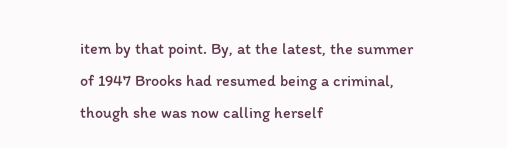item by that point. By, at the latest, the summer of 1947 Brooks had resumed being a criminal, though she was now calling herself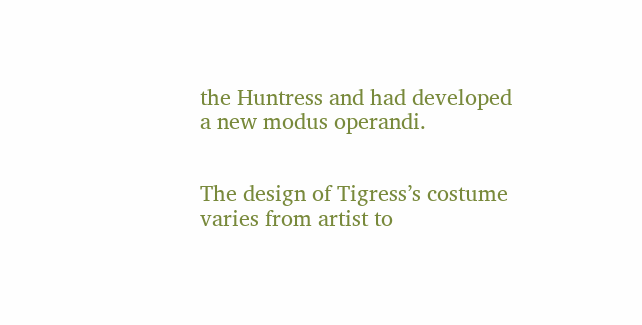the Huntress and had developed a new modus operandi.


The design of Tigress’s costume varies from artist to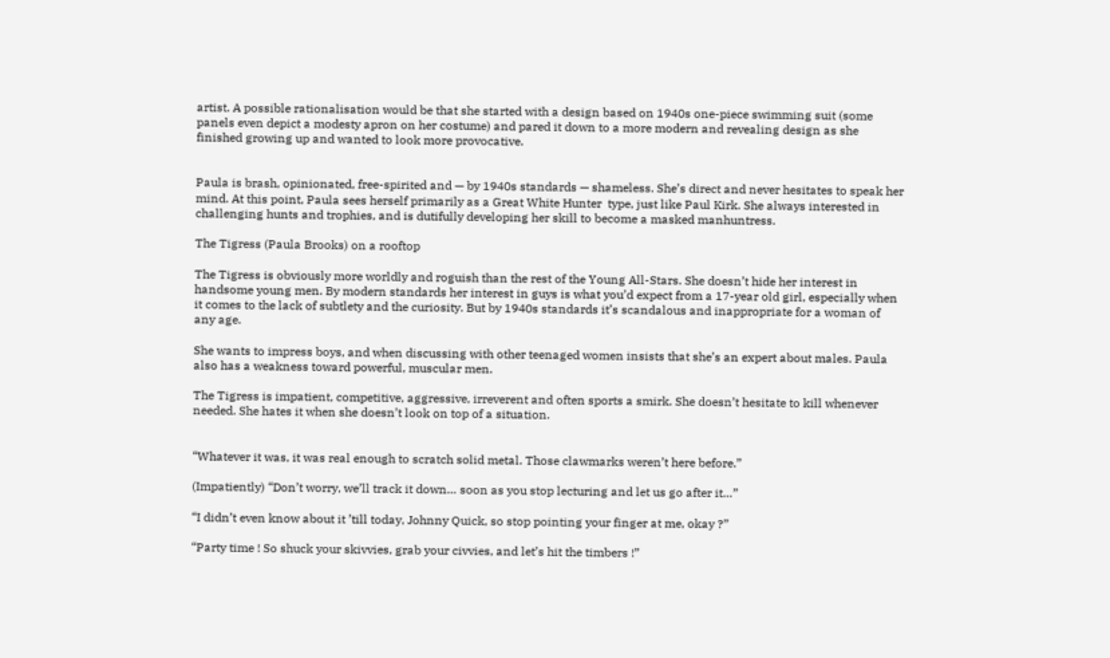artist. A possible rationalisation would be that she started with a design based on 1940s one-piece swimming suit (some panels even depict a modesty apron on her costume) and pared it down to a more modern and revealing design as she finished growing up and wanted to look more provocative.


Paula is brash, opinionated, free-spirited and — by 1940s standards — shameless. She’s direct and never hesitates to speak her mind. At this point, Paula sees herself primarily as a Great White Hunter  type, just like Paul Kirk. She always interested in challenging hunts and trophies, and is dutifully developing her skill to become a masked manhuntress.

The Tigress (Paula Brooks) on a rooftop

The Tigress is obviously more worldly and roguish than the rest of the Young All-Stars. She doesn’t hide her interest in handsome young men. By modern standards her interest in guys is what you’d expect from a 17-year old girl, especially when it comes to the lack of subtlety and the curiosity. But by 1940s standards it’s scandalous and inappropriate for a woman of any age.

She wants to impress boys, and when discussing with other teenaged women insists that she’s an expert about males. Paula also has a weakness toward powerful, muscular men.

The Tigress is impatient, competitive, aggressive, irreverent and often sports a smirk. She doesn’t hesitate to kill whenever needed. She hates it when she doesn’t look on top of a situation.


“Whatever it was, it was real enough to scratch solid metal. Those clawmarks weren’t here before.”

(Impatiently) “Don’t worry, we’ll track it down… soon as you stop lecturing and let us go after it…”

“I didn’t even know about it ’till today, Johnny Quick, so stop pointing your finger at me, okay ?”

“Party time ! So shuck your skivvies, grab your civvies, and let’s hit the timbers !”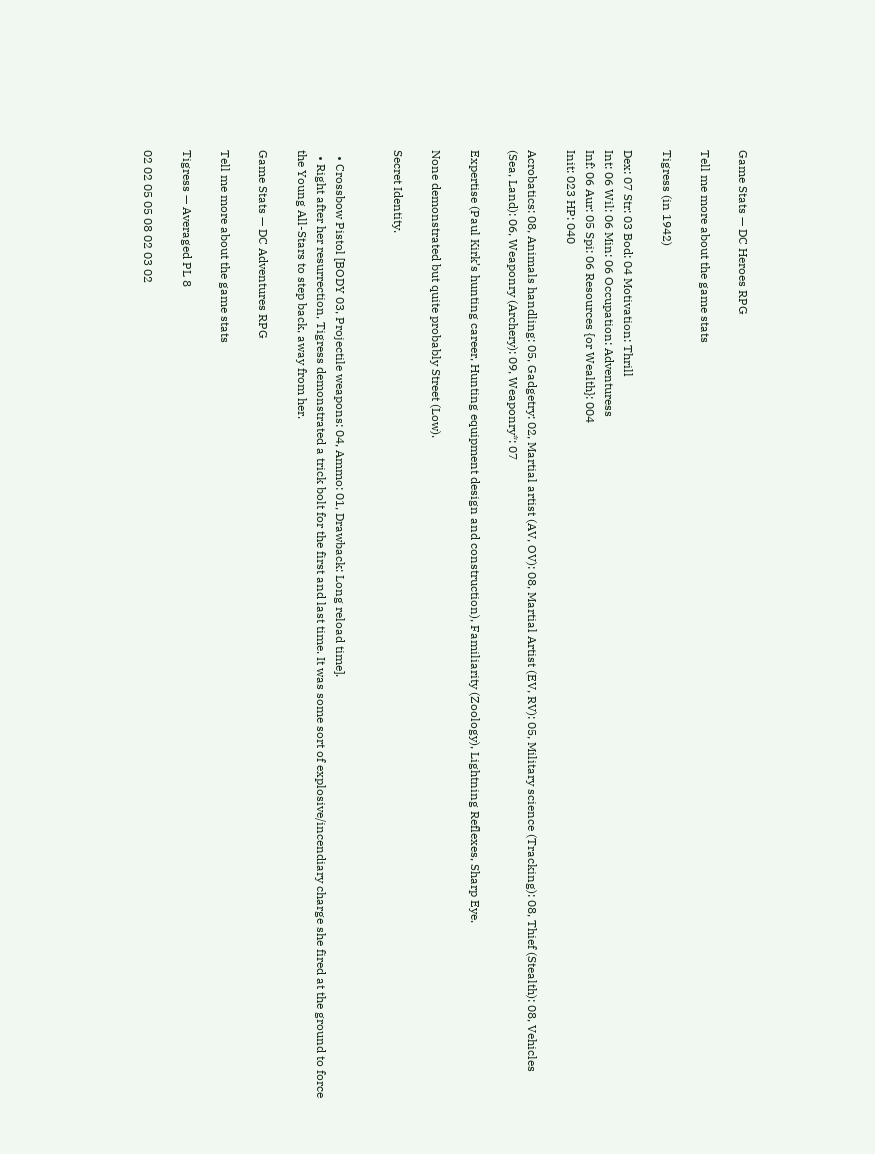Game Stats — DC Heroes RPG

Tell me more about the game stats

Tigress (in 1942)

Dex: 07 Str: 03 Bod: 04 Motivation: Thrill
Int: 06 Wil: 06 Min: 06 Occupation: Adventuress
Inf: 06 Aur: 05 Spi: 06 Resources {or Wealth}: 004
Init: 023 HP: 040

Acrobatics: 08, Animals handling: 05, Gadgetry: 02, Martial artist (AV, OV): 08, Martial Artist (EV, RV): 05, Military science (Tracking): 08, Thief (Stealth): 08, Vehicles (Sea, Land): 06, Weaponry (Archery): 09, Weaponry*: 07

Expertise (Paul Kirk’s hunting career, Hunting equipment design and construction), Familiarity (Zoology), Lightning Reflexes, Sharp Eye.

None demonstrated but quite probably Street (Low).

Secret Identity.


  • Crossbow Pistol [BODY 03, Projectile weapons: 04, Ammo: 01, Drawback: Long reload time].
  • Right after her resurrection, Tigress demonstrated a trick bolt for the first and last time. It was some sort of explosive/incendiary charge she fired at the ground to force the Young All-Stars to step back, away from her.

Game Stats — DC Adventures RPG

Tell me more about the game stats

Tigress — Averaged PL 8

02 02 05 05 08 02 03 02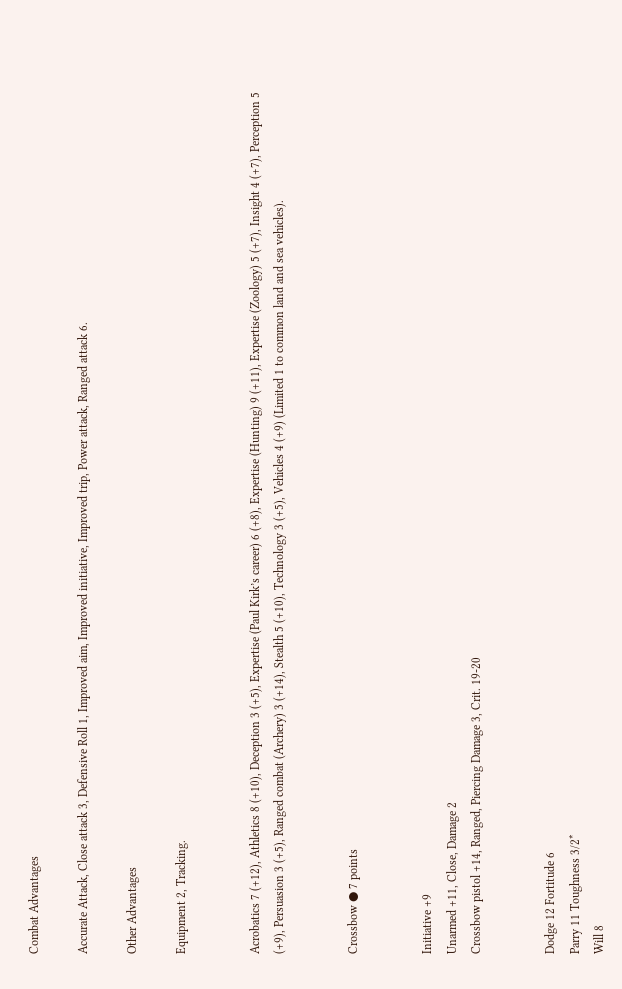Combat Advantages

Accurate Attack, Close attack 3, Defensive Roll 1, Improved aim, Improved initiative, Improved trip, Power attack, Ranged attack 6.

Other Advantages

Equipment 2, Tracking.


Acrobatics 7 (+12), Athletics 8 (+10), Deception 3 (+5), Expertise (Paul Kirk’s career) 6 (+8), Expertise (Hunting) 9 (+11), Expertise (Zoology) 5 (+7), Insight 4 (+7), Perception 5 (+9), Persuasion 3 (+5), Ranged combat (Archery) 3 (+14), Stealth 5 (+10), Technology 3 (+5), Vehicles 4 (+9) (Limited 1 to common land and sea vehicles).


Crossbow ● 7 points


Initiative +9
Unarmed +11, Close, Damage 2
Crossbow pistol +14, Ranged, Piercing Damage 3, Crit. 19-20


Dodge 12 Fortitude 6
Parry 11 Toughness 3/2*
Will 8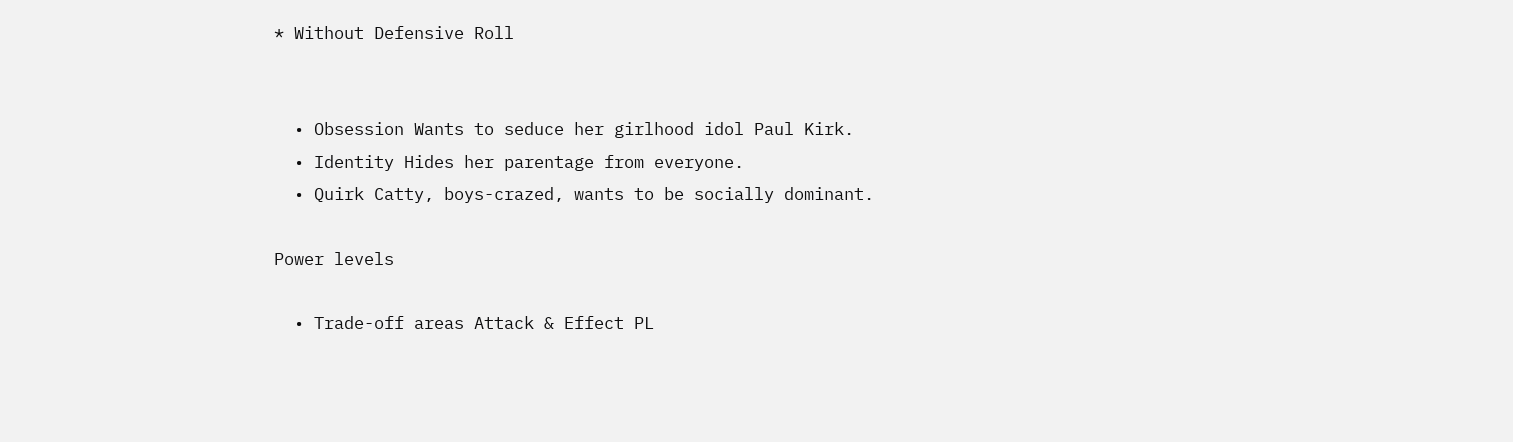* Without Defensive Roll


  • Obsession Wants to seduce her girlhood idol Paul Kirk.
  • Identity Hides her parentage from everyone.
  • Quirk Catty, boys-crazed, wants to be socially dominant.

Power levels

  • Trade-off areas Attack & Effect PL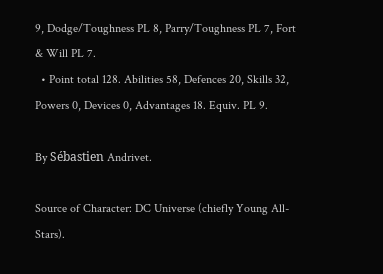9, Dodge/Toughness PL 8, Parry/Toughness PL 7, Fort & Will PL 7.
  • Point total 128. Abilities 58, Defences 20, Skills 32, Powers 0, Devices 0, Advantages 18. Equiv. PL 9.

By Sébastien Andrivet.

Source of Character: DC Universe (chiefly Young All-Stars).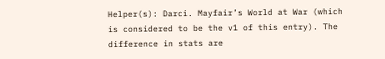Helper(s): Darci. Mayfair’s World at War (which is considered to be the v1 of this entry). The difference in stats are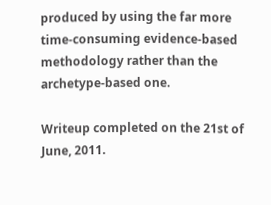produced by using the far more time-consuming evidence-based methodology rather than the archetype-based one.

Writeup completed on the 21st of June, 2011.